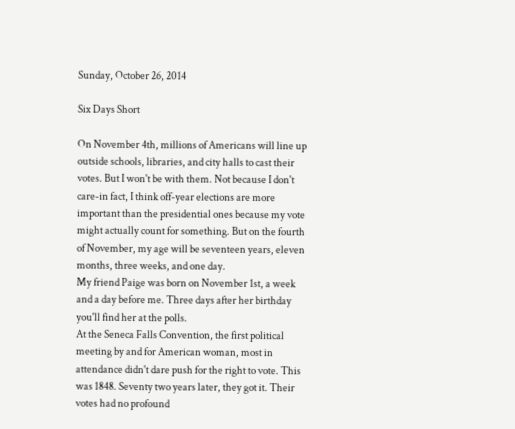Sunday, October 26, 2014

Six Days Short

On November 4th, millions of Americans will line up outside schools, libraries, and city halls to cast their votes. But I won't be with them. Not because I don't care-in fact, I think off-year elections are more important than the presidential ones because my vote might actually count for something. But on the fourth of November, my age will be seventeen years, eleven months, three weeks, and one day.
My friend Paige was born on November 1st, a week and a day before me. Three days after her birthday you'll find her at the polls.
At the Seneca Falls Convention, the first political meeting by and for American woman, most in attendance didn't dare push for the right to vote. This was 1848. Seventy two years later, they got it. Their votes had no profound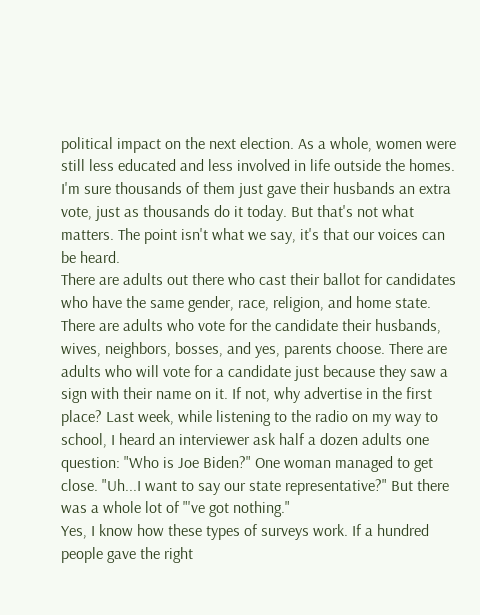political impact on the next election. As a whole, women were still less educated and less involved in life outside the homes. I'm sure thousands of them just gave their husbands an extra vote, just as thousands do it today. But that's not what matters. The point isn't what we say, it's that our voices can be heard.
There are adults out there who cast their ballot for candidates who have the same gender, race, religion, and home state. There are adults who vote for the candidate their husbands, wives, neighbors, bosses, and yes, parents choose. There are adults who will vote for a candidate just because they saw a sign with their name on it. If not, why advertise in the first place? Last week, while listening to the radio on my way to school, I heard an interviewer ask half a dozen adults one question: "Who is Joe Biden?" One woman managed to get close. "Uh...I want to say our state representative?" But there was a whole lot of "'ve got nothing."
Yes, I know how these types of surveys work. If a hundred people gave the right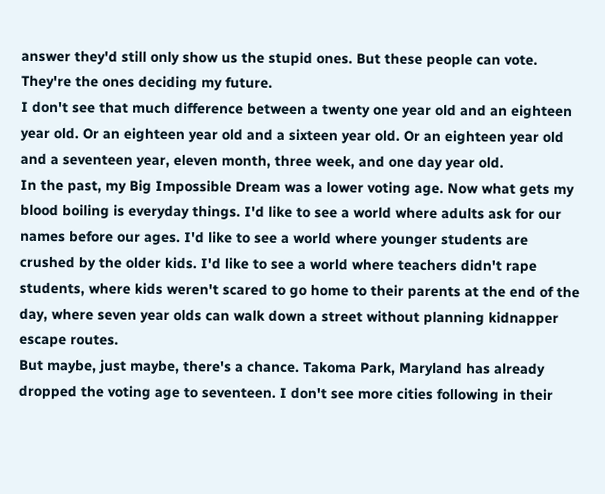answer they'd still only show us the stupid ones. But these people can vote. They're the ones deciding my future.
I don't see that much difference between a twenty one year old and an eighteen year old. Or an eighteen year old and a sixteen year old. Or an eighteen year old and a seventeen year, eleven month, three week, and one day year old.
In the past, my Big Impossible Dream was a lower voting age. Now what gets my blood boiling is everyday things. I'd like to see a world where adults ask for our names before our ages. I'd like to see a world where younger students are crushed by the older kids. I'd like to see a world where teachers didn't rape students, where kids weren't scared to go home to their parents at the end of the day, where seven year olds can walk down a street without planning kidnapper escape routes.
But maybe, just maybe, there's a chance. Takoma Park, Maryland has already dropped the voting age to seventeen. I don't see more cities following in their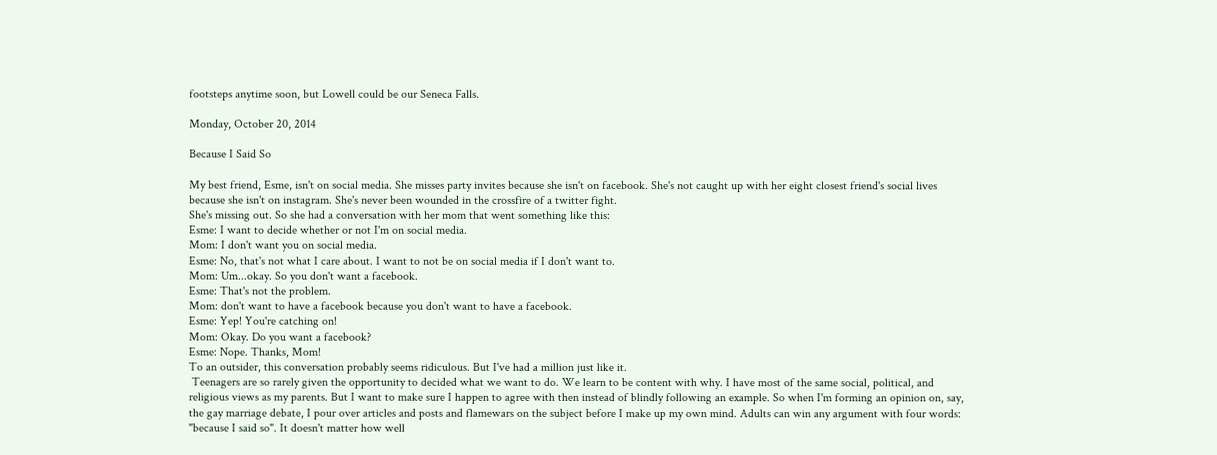footsteps anytime soon, but Lowell could be our Seneca Falls.

Monday, October 20, 2014

Because I Said So

My best friend, Esme, isn't on social media. She misses party invites because she isn't on facebook. She's not caught up with her eight closest friend's social lives because she isn't on instagram. She's never been wounded in the crossfire of a twitter fight.
She's missing out. So she had a conversation with her mom that went something like this:
Esme: I want to decide whether or not I'm on social media.
Mom: I don't want you on social media.
Esme: No, that's not what I care about. I want to not be on social media if I don't want to.
Mom: Um...okay. So you don't want a facebook.
Esme: That's not the problem.
Mom: don't want to have a facebook because you don't want to have a facebook.
Esme: Yep! You're catching on!
Mom: Okay. Do you want a facebook?
Esme: Nope. Thanks, Mom!
To an outsider, this conversation probably seems ridiculous. But I've had a million just like it.
 Teenagers are so rarely given the opportunity to decided what we want to do. We learn to be content with why. I have most of the same social, political, and religious views as my parents. But I want to make sure I happen to agree with then instead of blindly following an example. So when I'm forming an opinion on, say, the gay marriage debate, I pour over articles and posts and flamewars on the subject before I make up my own mind. Adults can win any argument with four words: "because I said so". It doesn't matter how well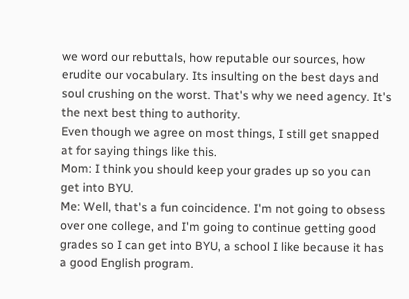we word our rebuttals, how reputable our sources, how erudite our vocabulary. Its insulting on the best days and soul crushing on the worst. That's why we need agency. It's the next best thing to authority.
Even though we agree on most things, I still get snapped at for saying things like this.
Mom: I think you should keep your grades up so you can get into BYU.
Me: Well, that's a fun coincidence. I'm not going to obsess over one college, and I'm going to continue getting good grades so I can get into BYU, a school I like because it has a good English program.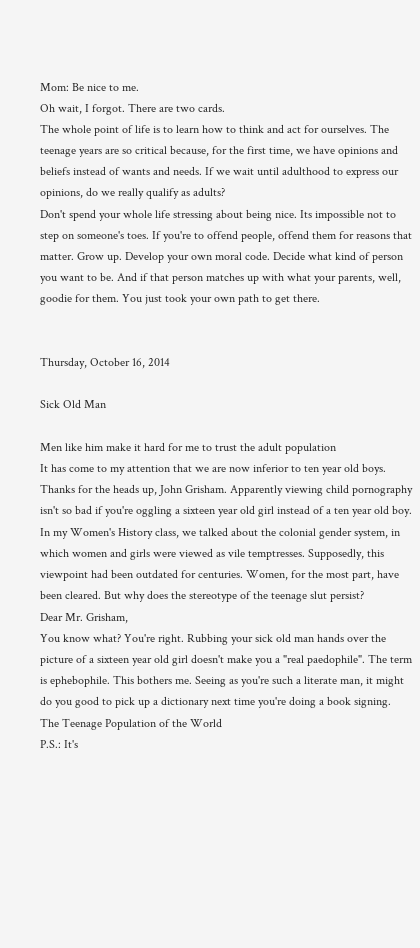Mom: Be nice to me.
Oh wait, I forgot. There are two cards.
The whole point of life is to learn how to think and act for ourselves. The teenage years are so critical because, for the first time, we have opinions and beliefs instead of wants and needs. If we wait until adulthood to express our opinions, do we really qualify as adults?
Don't spend your whole life stressing about being nice. Its impossible not to step on someone's toes. If you're to offend people, offend them for reasons that matter. Grow up. Develop your own moral code. Decide what kind of person you want to be. And if that person matches up with what your parents, well, goodie for them. You just took your own path to get there.


Thursday, October 16, 2014

Sick Old Man

Men like him make it hard for me to trust the adult population
It has come to my attention that we are now inferior to ten year old boys. Thanks for the heads up, John Grisham. Apparently viewing child pornography isn't so bad if you're oggling a sixteen year old girl instead of a ten year old boy.
In my Women's History class, we talked about the colonial gender system, in which women and girls were viewed as vile temptresses. Supposedly, this viewpoint had been outdated for centuries. Women, for the most part, have been cleared. But why does the stereotype of the teenage slut persist?
Dear Mr. Grisham,
You know what? You're right. Rubbing your sick old man hands over the picture of a sixteen year old girl doesn't make you a "real paedophile". The term is ephebophile. This bothers me. Seeing as you're such a literate man, it might do you good to pick up a dictionary next time you're doing a book signing.
The Teenage Population of the World
P.S.: It's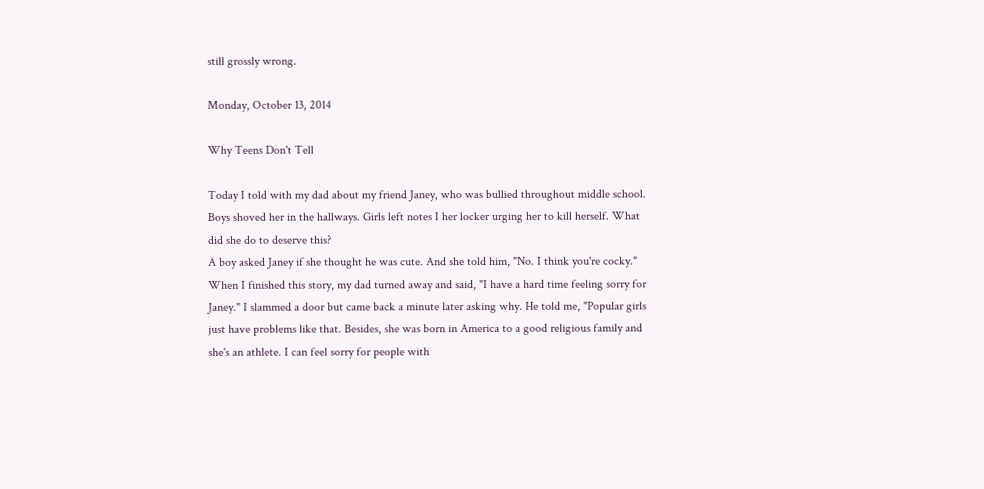still grossly wrong.

Monday, October 13, 2014

Why Teens Don't Tell

Today I told with my dad about my friend Janey, who was bullied throughout middle school. Boys shoved her in the hallways. Girls left notes I her locker urging her to kill herself. What did she do to deserve this?
A boy asked Janey if she thought he was cute. And she told him, "No. I think you're cocky."
When I finished this story, my dad turned away and said, "I have a hard time feeling sorry for Janey." I slammed a door but came back a minute later asking why. He told me, "Popular girls just have problems like that. Besides, she was born in America to a good religious family and she's an athlete. I can feel sorry for people with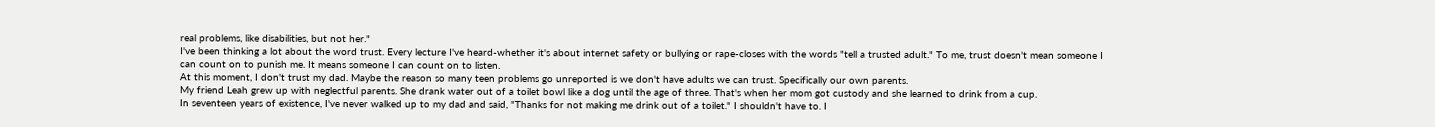real problems, like disabilities, but not her."
I've been thinking a lot about the word trust. Every lecture I've heard-whether it's about internet safety or bullying or rape-closes with the words "tell a trusted adult." To me, trust doesn't mean someone I can count on to punish me. It means someone I can count on to listen.
At this moment, I don't trust my dad. Maybe the reason so many teen problems go unreported is we don't have adults we can trust. Specifically our own parents.
My friend Leah grew up with neglectful parents. She drank water out of a toilet bowl like a dog until the age of three. That's when her mom got custody and she learned to drink from a cup.
In seventeen years of existence, I've never walked up to my dad and said, "Thanks for not making me drink out of a toilet." I shouldn't have to. I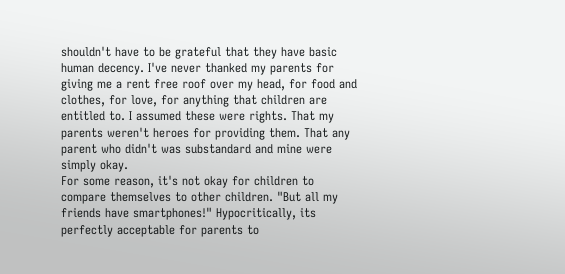shouldn't have to be grateful that they have basic human decency. I've never thanked my parents for giving me a rent free roof over my head, for food and clothes, for love, for anything that children are entitled to. I assumed these were rights. That my parents weren't heroes for providing them. That any parent who didn't was substandard and mine were simply okay.
For some reason, it's not okay for children to compare themselves to other children. "But all my friends have smartphones!" Hypocritically, its perfectly acceptable for parents to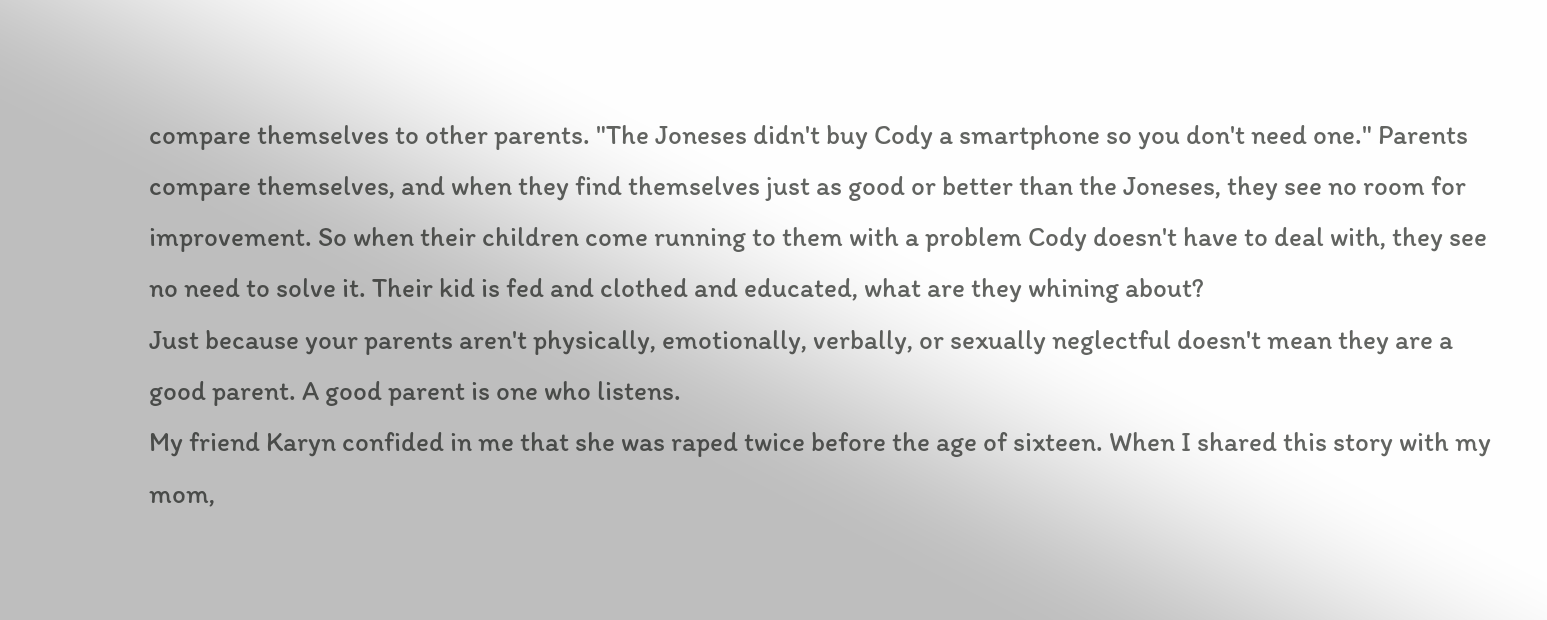compare themselves to other parents. "The Joneses didn't buy Cody a smartphone so you don't need one." Parents compare themselves, and when they find themselves just as good or better than the Joneses, they see no room for improvement. So when their children come running to them with a problem Cody doesn't have to deal with, they see no need to solve it. Their kid is fed and clothed and educated, what are they whining about?
Just because your parents aren't physically, emotionally, verbally, or sexually neglectful doesn't mean they are a good parent. A good parent is one who listens.
My friend Karyn confided in me that she was raped twice before the age of sixteen. When I shared this story with my mom,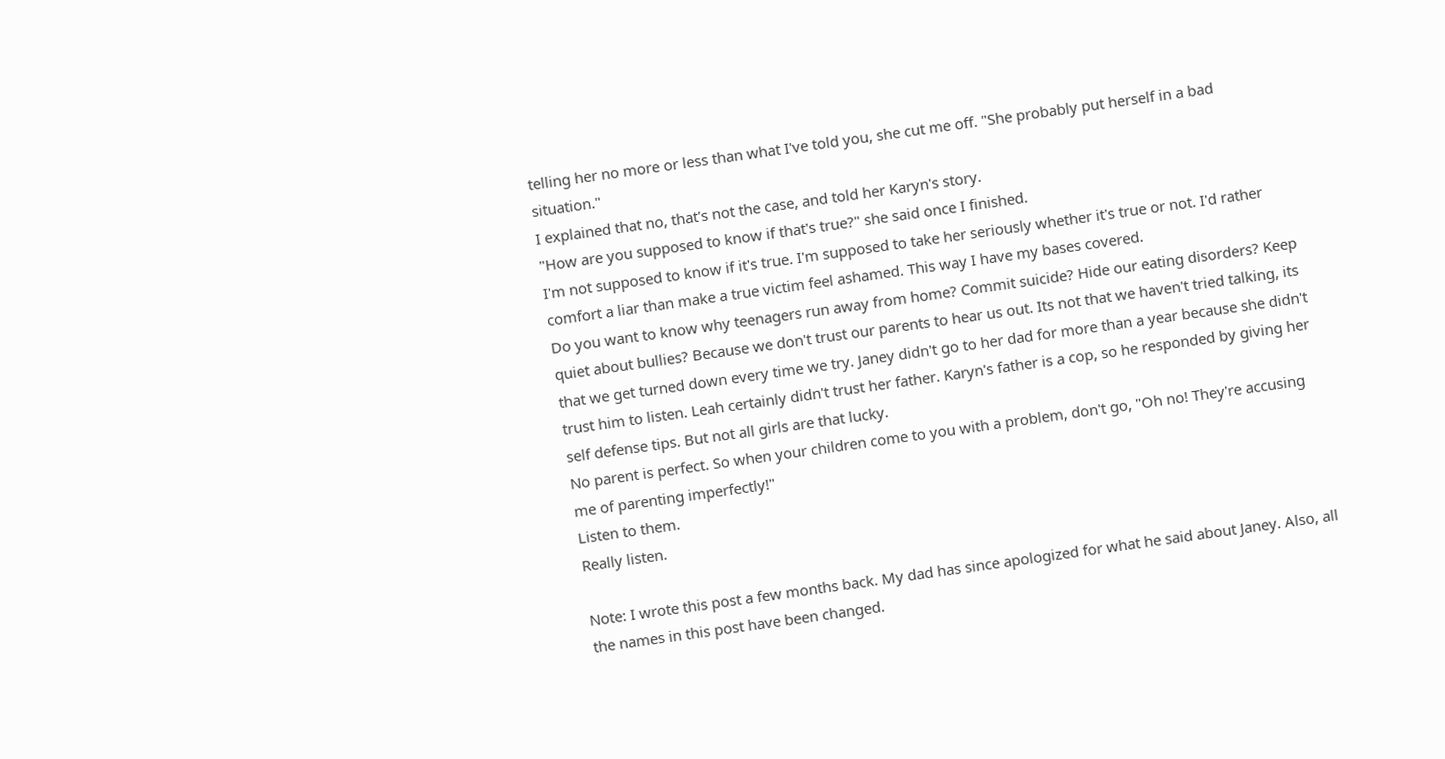telling her no more or less than what I've told you, she cut me off. "She probably put herself in a bad situation."
I explained that no, that's not the case, and told her Karyn's story.
"How are you supposed to know if that's true?" she said once I finished.
I'm not supposed to know if it's true. I'm supposed to take her seriously whether it's true or not. I'd rather comfort a liar than make a true victim feel ashamed. This way I have my bases covered.
Do you want to know why teenagers run away from home? Commit suicide? Hide our eating disorders? Keep quiet about bullies? Because we don't trust our parents to hear us out. Its not that we haven't tried talking, its that we get turned down every time we try. Janey didn't go to her dad for more than a year because she didn't trust him to listen. Leah certainly didn't trust her father. Karyn's father is a cop, so he responded by giving her self defense tips. But not all girls are that lucky.
No parent is perfect. So when your children come to you with a problem, don't go, "Oh no! They're accusing me of parenting imperfectly!"
Listen to them.
Really listen.

Note: I wrote this post a few months back. My dad has since apologized for what he said about Janey. Also, all the names in this post have been changed.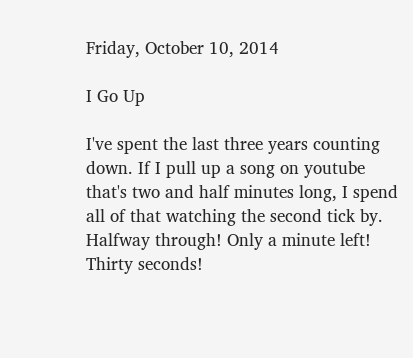Friday, October 10, 2014

I Go Up

I've spent the last three years counting down. If I pull up a song on youtube that's two and half minutes long, I spend all of that watching the second tick by. Halfway through! Only a minute left! Thirty seconds!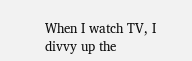When I watch TV, I divvy up the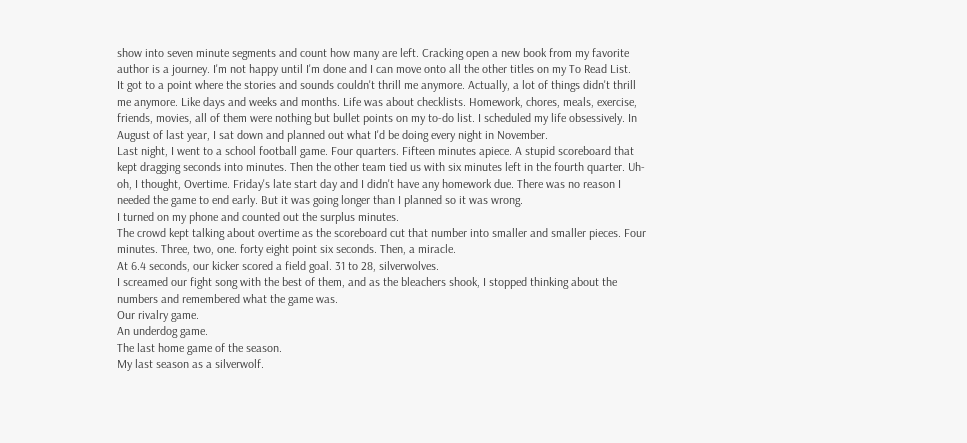show into seven minute segments and count how many are left. Cracking open a new book from my favorite author is a journey. I'm not happy until I'm done and I can move onto all the other titles on my To Read List.
It got to a point where the stories and sounds couldn't thrill me anymore. Actually, a lot of things didn't thrill me anymore. Like days and weeks and months. Life was about checklists. Homework, chores, meals, exercise, friends, movies, all of them were nothing but bullet points on my to-do list. I scheduled my life obsessively. In August of last year, I sat down and planned out what I'd be doing every night in November.
Last night, I went to a school football game. Four quarters. Fifteen minutes apiece. A stupid scoreboard that kept dragging seconds into minutes. Then the other team tied us with six minutes left in the fourth quarter. Uh-oh, I thought, Overtime. Friday's late start day and I didn't have any homework due. There was no reason I needed the game to end early. But it was going longer than I planned so it was wrong.
I turned on my phone and counted out the surplus minutes.
The crowd kept talking about overtime as the scoreboard cut that number into smaller and smaller pieces. Four minutes. Three, two, one. forty eight point six seconds. Then, a miracle.
At 6.4 seconds, our kicker scored a field goal. 31 to 28, silverwolves.
I screamed our fight song with the best of them, and as the bleachers shook, I stopped thinking about the numbers and remembered what the game was.
Our rivalry game.
An underdog game.
The last home game of the season.
My last season as a silverwolf.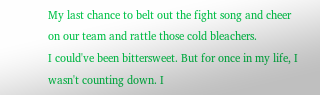My last chance to belt out the fight song and cheer on our team and rattle those cold bleachers.
I could've been bittersweet. But for once in my life, I wasn't counting down. I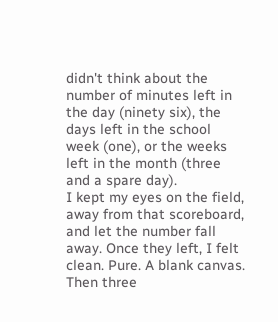didn't think about the number of minutes left in the day (ninety six), the days left in the school week (one), or the weeks left in the month (three and a spare day).
I kept my eyes on the field, away from that scoreboard, and let the number fall away. Once they left, I felt clean. Pure. A blank canvas. Then three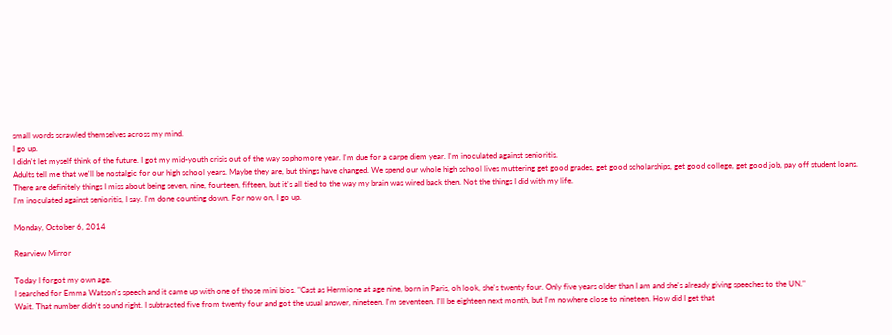small words scrawled themselves across my mind.
I go up.
I didn't let myself think of the future. I got my mid-youth crisis out of the way sophomore year. I'm due for a carpe diem year. I'm inoculated against senioritis.
Adults tell me that we'll be nostalgic for our high school years. Maybe they are, but things have changed. We spend our whole high school lives muttering get good grades, get good scholarships, get good college, get good job, pay off student loans. There are definitely things I miss about being seven, nine, fourteen, fifteen, but it's all tied to the way my brain was wired back then. Not the things I did with my life.
I'm inoculated against senioritis, I say. I'm done counting down. For now on, I go up.

Monday, October 6, 2014

Rearview Mirror

Today I forgot my own age.
I searched for Emma Watson's speech and it came up with one of those mini bios. "Cast as Hermione at age nine, born in Paris, oh look, she's twenty four. Only five years older than I am and she's already giving speeches to the UN."
Wait. That number didn't sound right. I subtracted five from twenty four and got the usual answer, nineteen. I'm seventeen. I'll be eighteen next month, but I'm nowhere close to nineteen. How did I get that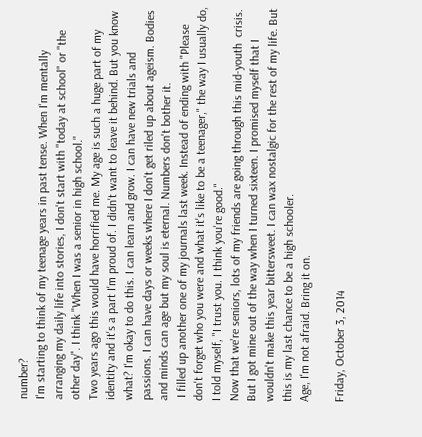number?
I'm starting to think of my teenage years in past tense. When I'm mentally arranging my daily life into stories, I don't start with "today at school" or "the other day". I think "When I was a senior in high school."
Two years ago this would have horrified me. My age is such a huge part of my identity and it's a part I'm proud of. I didn't want to leave it behind. But you know what? I'm okay to do this. I can learn and grow. I can have new trials and passions. I can have days or weeks where I don't get riled up about ageism. Bodies and minds can age but my soul is eternal. Numbers don't bother it.
 I filled up another one of my journals last week. Instead of ending with "Please don't forget who you were and what it's like to be a teenager," the way I usually do, I told myself, "I trust you. I think you're good."
Now that we're seniors, lots of my friends are going through this mid-youth  crisis. But I got mine out of the way when I turned sixteen. I promised myself that I wouldn't make this year bittersweet. I can wax nostalgic for the rest of my life. But this is my last chance to be a high schooler.
Age, I'm not afraid. Bring it on.

Friday, October 3, 2014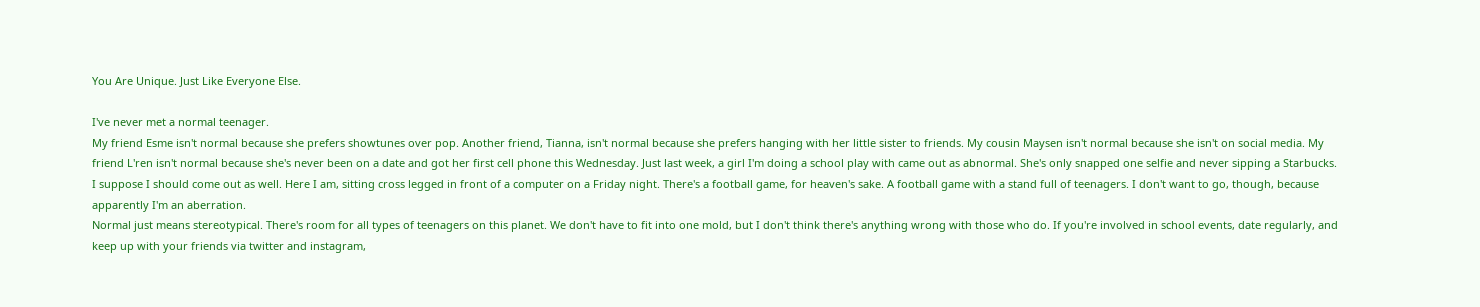You Are Unique. Just Like Everyone Else.

I've never met a normal teenager.
My friend Esme isn't normal because she prefers showtunes over pop. Another friend, Tianna, isn't normal because she prefers hanging with her little sister to friends. My cousin Maysen isn't normal because she isn't on social media. My friend L'ren isn't normal because she's never been on a date and got her first cell phone this Wednesday. Just last week, a girl I'm doing a school play with came out as abnormal. She's only snapped one selfie and never sipping a Starbucks.
I suppose I should come out as well. Here I am, sitting cross legged in front of a computer on a Friday night. There's a football game, for heaven's sake. A football game with a stand full of teenagers. I don't want to go, though, because apparently I'm an aberration.
Normal just means stereotypical. There's room for all types of teenagers on this planet. We don't have to fit into one mold, but I don't think there's anything wrong with those who do. If you're involved in school events, date regularly, and keep up with your friends via twitter and instagram,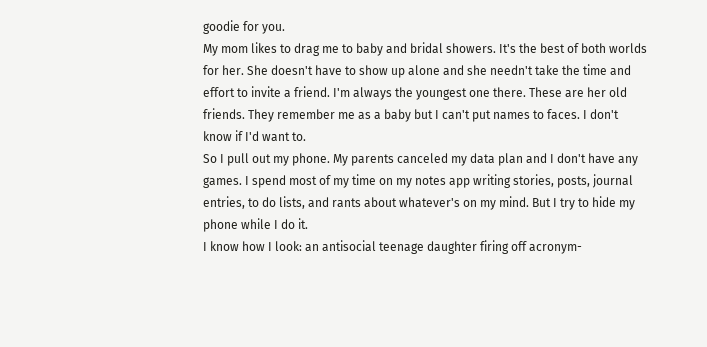goodie for you.
My mom likes to drag me to baby and bridal showers. It's the best of both worlds for her. She doesn't have to show up alone and she needn't take the time and effort to invite a friend. I'm always the youngest one there. These are her old friends. They remember me as a baby but I can't put names to faces. I don't know if I'd want to.
So I pull out my phone. My parents canceled my data plan and I don't have any games. I spend most of my time on my notes app writing stories, posts, journal entries, to do lists, and rants about whatever's on my mind. But I try to hide my phone while I do it.
I know how I look: an antisocial teenage daughter firing off acronym-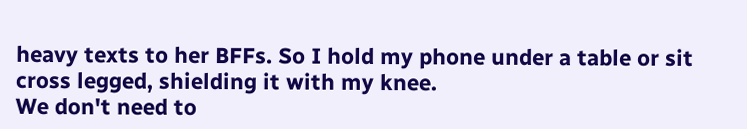heavy texts to her BFFs. So I hold my phone under a table or sit cross legged, shielding it with my knee.
We don't need to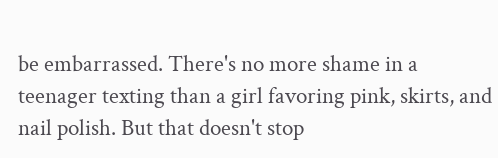be embarrassed. There's no more shame in a teenager texting than a girl favoring pink, skirts, and nail polish. But that doesn't stop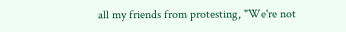all my friends from protesting, "We're not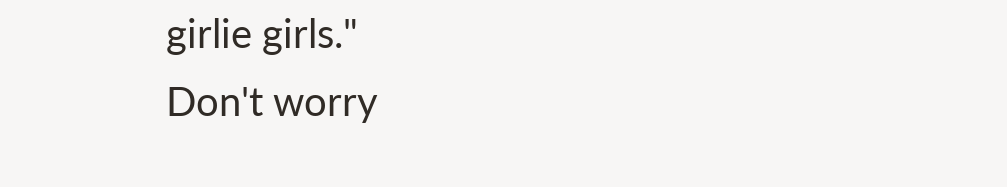girlie girls."
Don't worry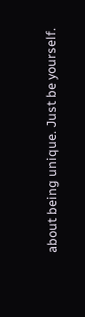about being unique. Just be yourself.